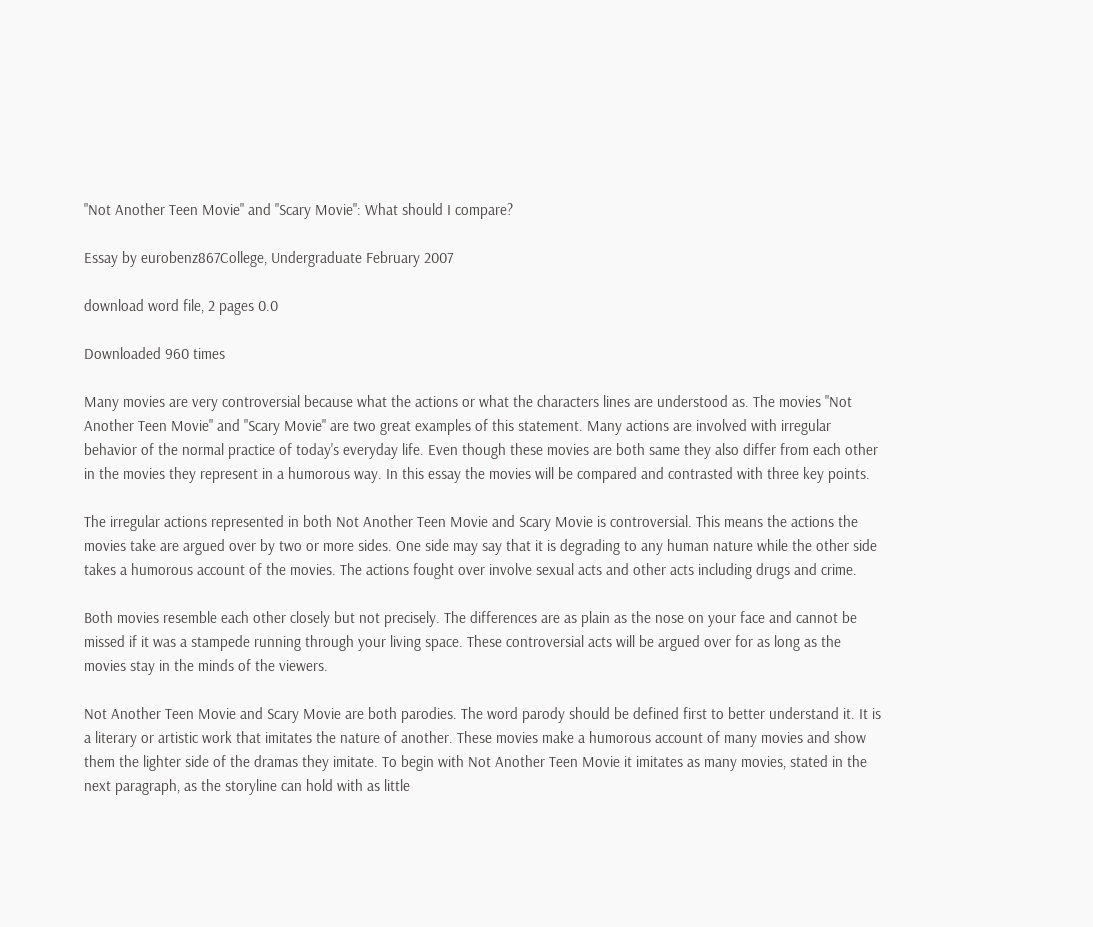"Not Another Teen Movie" and "Scary Movie": What should I compare?

Essay by eurobenz867College, Undergraduate February 2007

download word file, 2 pages 0.0

Downloaded 960 times

Many movies are very controversial because what the actions or what the characters lines are understood as. The movies "Not Another Teen Movie" and "Scary Movie" are two great examples of this statement. Many actions are involved with irregular behavior of the normal practice of today's everyday life. Even though these movies are both same they also differ from each other in the movies they represent in a humorous way. In this essay the movies will be compared and contrasted with three key points.

The irregular actions represented in both Not Another Teen Movie and Scary Movie is controversial. This means the actions the movies take are argued over by two or more sides. One side may say that it is degrading to any human nature while the other side takes a humorous account of the movies. The actions fought over involve sexual acts and other acts including drugs and crime.

Both movies resemble each other closely but not precisely. The differences are as plain as the nose on your face and cannot be missed if it was a stampede running through your living space. These controversial acts will be argued over for as long as the movies stay in the minds of the viewers.

Not Another Teen Movie and Scary Movie are both parodies. The word parody should be defined first to better understand it. It is a literary or artistic work that imitates the nature of another. These movies make a humorous account of many movies and show them the lighter side of the dramas they imitate. To begin with Not Another Teen Movie it imitates as many movies, stated in the next paragraph, as the storyline can hold with as little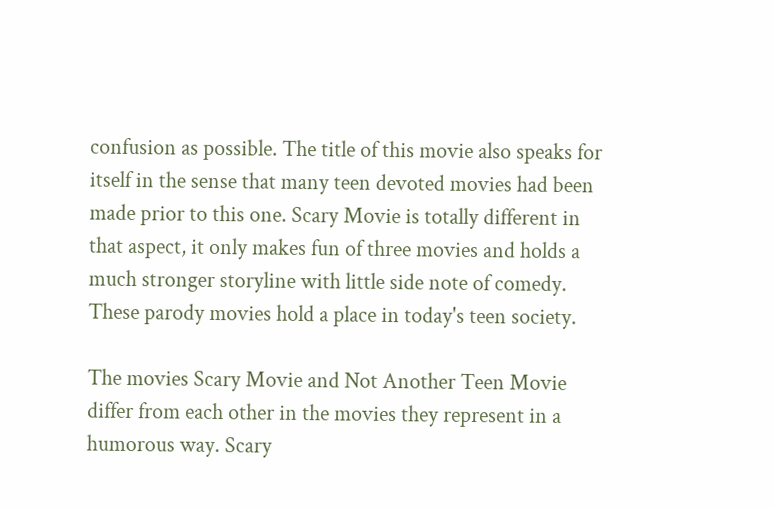confusion as possible. The title of this movie also speaks for itself in the sense that many teen devoted movies had been made prior to this one. Scary Movie is totally different in that aspect, it only makes fun of three movies and holds a much stronger storyline with little side note of comedy. These parody movies hold a place in today's teen society.

The movies Scary Movie and Not Another Teen Movie differ from each other in the movies they represent in a humorous way. Scary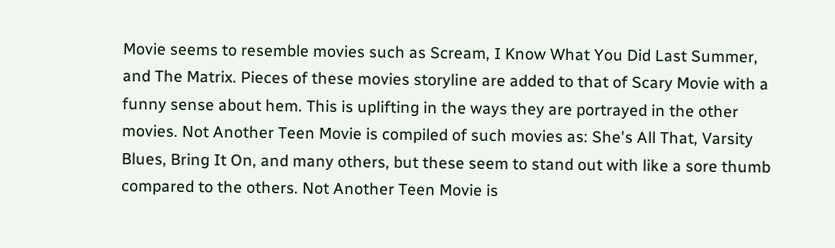Movie seems to resemble movies such as Scream, I Know What You Did Last Summer, and The Matrix. Pieces of these movies storyline are added to that of Scary Movie with a funny sense about hem. This is uplifting in the ways they are portrayed in the other movies. Not Another Teen Movie is compiled of such movies as: She's All That, Varsity Blues, Bring It On, and many others, but these seem to stand out with like a sore thumb compared to the others. Not Another Teen Movie is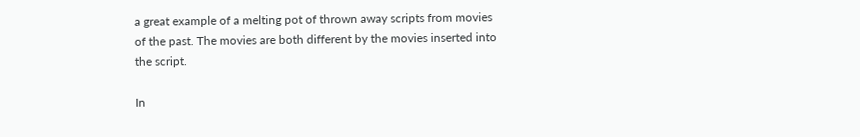a great example of a melting pot of thrown away scripts from movies of the past. The movies are both different by the movies inserted into the script.

In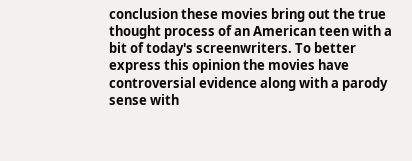conclusion these movies bring out the true thought process of an American teen with a bit of today's screenwriters. To better express this opinion the movies have controversial evidence along with a parody sense with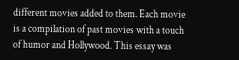different movies added to them. Each movie is a compilation of past movies with a touch of humor and Hollywood. This essay was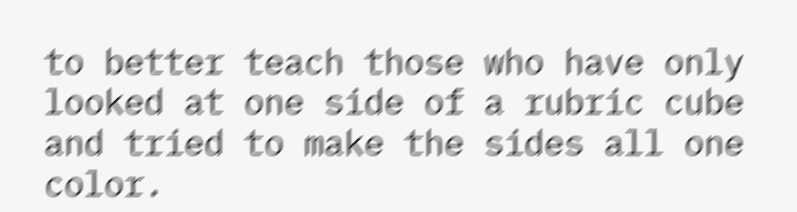to better teach those who have only looked at one side of a rubric cube and tried to make the sides all one color.